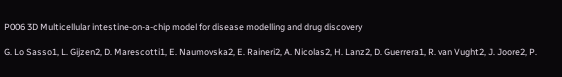P006 3D Multicellular intestine-on-a-chip model for disease modelling and drug discovery

G. Lo Sasso1, L. Gijzen2, D. Marescotti1, E. Naumovska2, E. Raineri2, A. Nicolas2, H. Lanz2, D. Guerrera1, R. van Vught2, J. Joore2, P.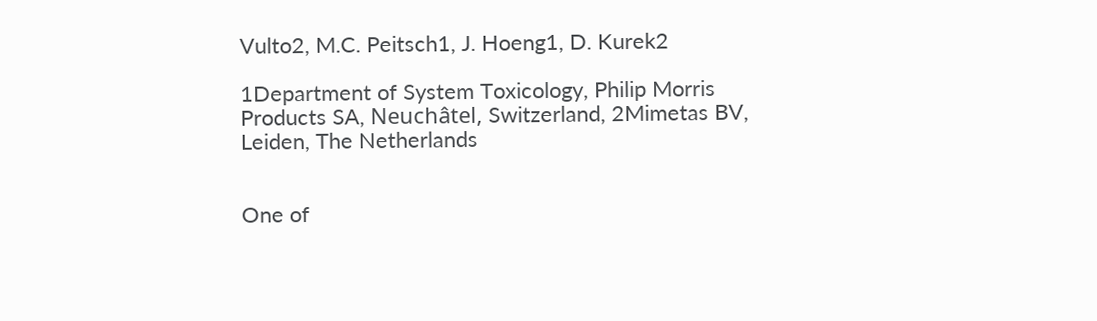Vulto2, M.C. Peitsch1, J. Hoeng1, D. Kurek2

1Department of System Toxicology, Philip Morris Products SA, Neuchâtel, Switzerland, 2Mimetas BV, Leiden, The Netherlands


One of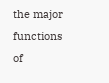the major functions of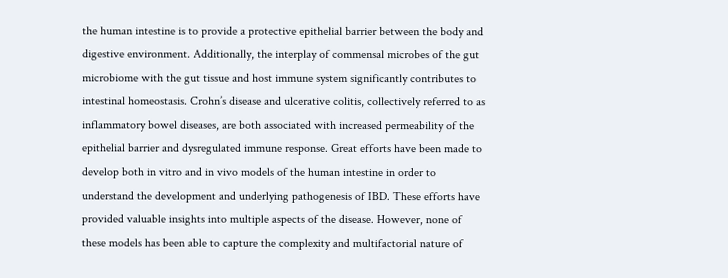the human intestine is to provide a protective epithelial barrier between the body and digestive environment. Additionally, the interplay of commensal microbes of the gut microbiome with the gut tissue and host immune system significantly contributes to intestinal homeostasis. Crohn’s disease and ulcerative colitis, collectively referred to as inflammatory bowel diseases, are both associated with increased permeability of the epithelial barrier and dysregulated immune response. Great efforts have been made to develop both in vitro and in vivo models of the human intestine in order to understand the development and underlying pathogenesis of IBD. These efforts have provided valuable insights into multiple aspects of the disease. However, none of these models has been able to capture the complexity and multifactorial nature of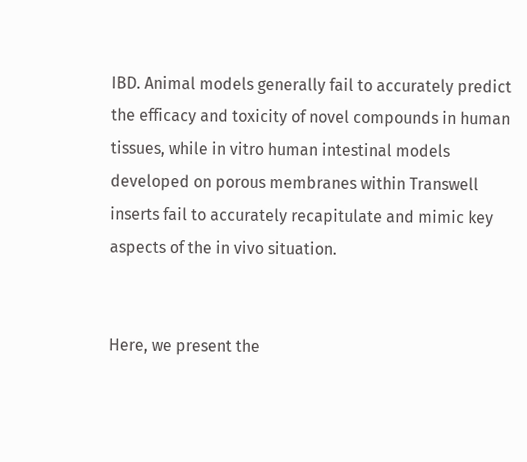IBD. Animal models generally fail to accurately predict the efficacy and toxicity of novel compounds in human tissues, while in vitro human intestinal models developed on porous membranes within Transwell inserts fail to accurately recapitulate and mimic key aspects of the in vivo situation.


Here, we present the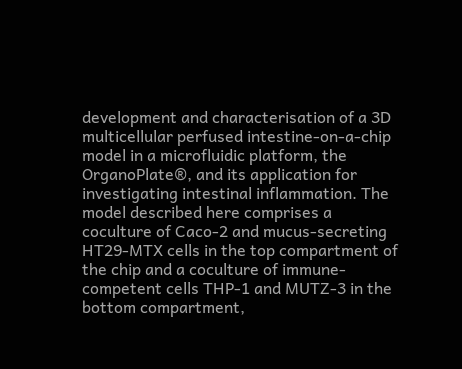development and characterisation of a 3D multicellular perfused intestine-on-a-chip model in a microfluidic platform, the OrganoPlate®, and its application for investigating intestinal inflammation. The model described here comprises a coculture of Caco-2 and mucus-secreting HT29-MTX cells in the top compartment of the chip and a coculture of immune-competent cells THP-1 and MUTZ-3 in the bottom compartment,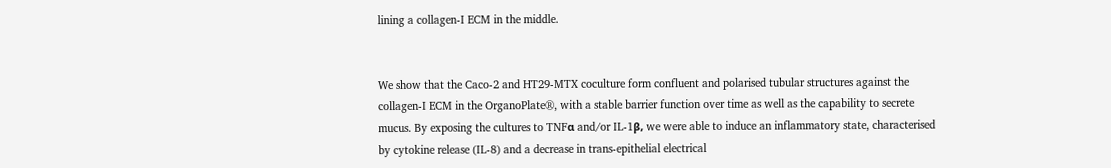lining a collagen-I ECM in the middle.


We show that the Caco-2 and HT29-MTX coculture form confluent and polarised tubular structures against the collagen-I ECM in the OrganoPlate®, with a stable barrier function over time as well as the capability to secrete mucus. By exposing the cultures to TNFα and/or IL-1β, we were able to induce an inflammatory state, characterised by cytokine release (IL-8) and a decrease in trans-epithelial electrical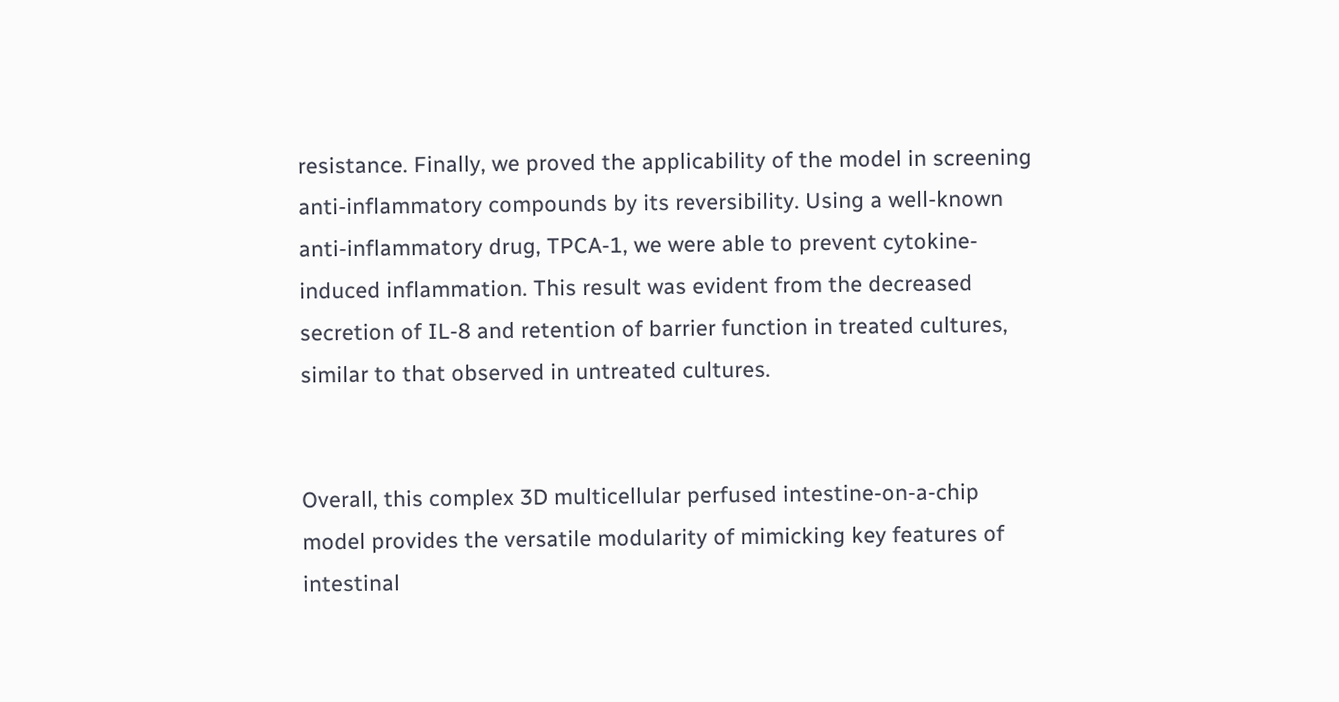resistance. Finally, we proved the applicability of the model in screening anti-inflammatory compounds by its reversibility. Using a well-known anti-inflammatory drug, TPCA-1, we were able to prevent cytokine-induced inflammation. This result was evident from the decreased secretion of IL-8 and retention of barrier function in treated cultures, similar to that observed in untreated cultures.


Overall, this complex 3D multicellular perfused intestine-on-a-chip model provides the versatile modularity of mimicking key features of intestinal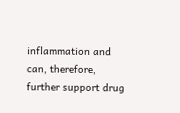inflammation and can, therefore, further support drug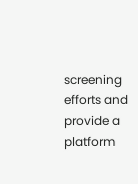screening efforts and provide a platform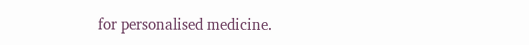for personalised medicine.